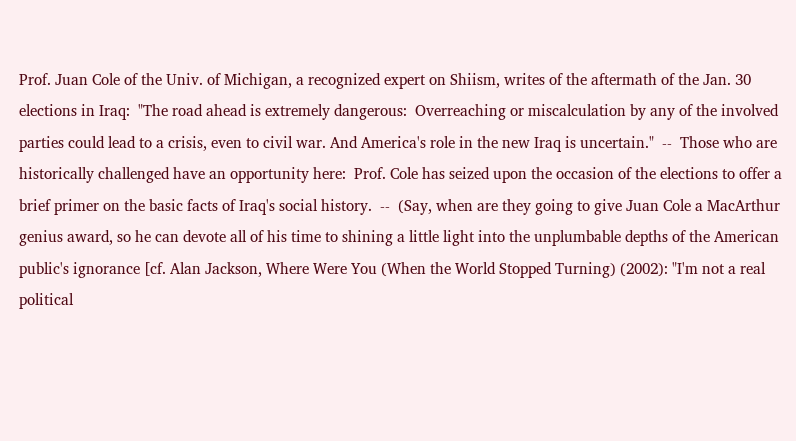Prof. Juan Cole of the Univ. of Michigan, a recognized expert on Shiism, writes of the aftermath of the Jan. 30 elections in Iraq:  "The road ahead is extremely dangerous:  Overreaching or miscalculation by any of the involved parties could lead to a crisis, even to civil war. And America's role in the new Iraq is uncertain."  --  Those who are historically challenged have an opportunity here:  Prof. Cole has seized upon the occasion of the elections to offer a brief primer on the basic facts of Iraq's social history.  --  (Say, when are they going to give Juan Cole a MacArthur genius award, so he can devote all of his time to shining a little light into the unplumbable depths of the American public's ignorance [cf. Alan Jackson, Where Were You (When the World Stopped Turning) (2002): "I'm not a real political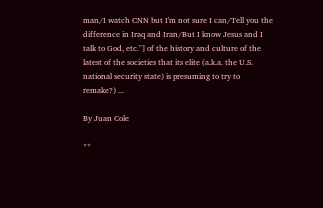man/I watch CNN but I'm not sure I can/Tell you the difference in Iraq and Iran/But I know Jesus and I talk to God, etc."] of the history and culture of the latest of the societies that its elite (a.k.a. the U.S. national security state) is presuming to try to remake?) ...

By Juan Cole

**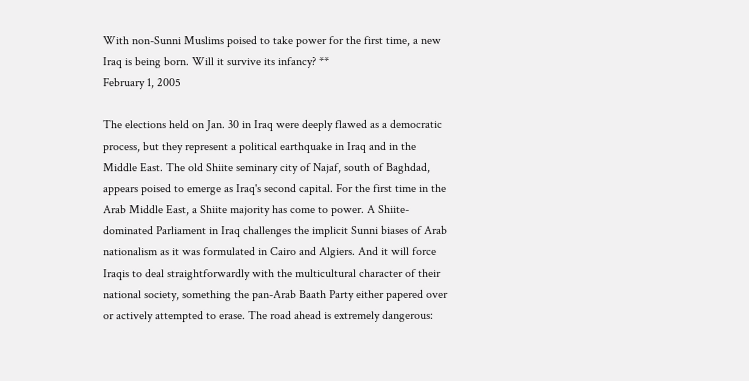With non-Sunni Muslims poised to take power for the first time, a new Iraq is being born. Will it survive its infancy? **
February 1, 2005

The elections held on Jan. 30 in Iraq were deeply flawed as a democratic process, but they represent a political earthquake in Iraq and in the Middle East. The old Shiite seminary city of Najaf, south of Baghdad, appears poised to emerge as Iraq's second capital. For the first time in the Arab Middle East, a Shiite majority has come to power. A Shiite-dominated Parliament in Iraq challenges the implicit Sunni biases of Arab nationalism as it was formulated in Cairo and Algiers. And it will force Iraqis to deal straightforwardly with the multicultural character of their national society, something the pan-Arab Baath Party either papered over or actively attempted to erase. The road ahead is extremely dangerous: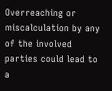Overreaching or miscalculation by any of the involved parties could lead to a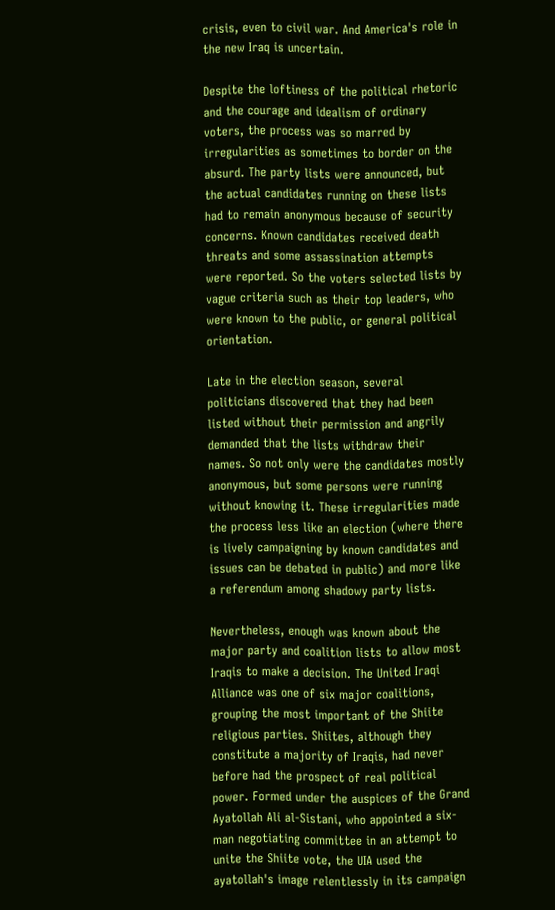crisis, even to civil war. And America's role in the new Iraq is uncertain.

Despite the loftiness of the political rhetoric and the courage and idealism of ordinary voters, the process was so marred by irregularities as sometimes to border on the absurd. The party lists were announced, but the actual candidates running on these lists had to remain anonymous because of security concerns. Known candidates received death threats and some assassination attempts were reported. So the voters selected lists by vague criteria such as their top leaders, who were known to the public, or general political orientation.

Late in the election season, several politicians discovered that they had been listed without their permission and angrily demanded that the lists withdraw their names. So not only were the candidates mostly anonymous, but some persons were running without knowing it. These irregularities made the process less like an election (where there is lively campaigning by known candidates and issues can be debated in public) and more like a referendum among shadowy party lists.

Nevertheless, enough was known about the major party and coalition lists to allow most Iraqis to make a decision. The United Iraqi Alliance was one of six major coalitions, grouping the most important of the Shiite religious parties. Shiites, although they constitute a majority of Iraqis, had never before had the prospect of real political power. Formed under the auspices of the Grand Ayatollah Ali al-Sistani, who appointed a six-man negotiating committee in an attempt to unite the Shiite vote, the UIA used the ayatollah's image relentlessly in its campaign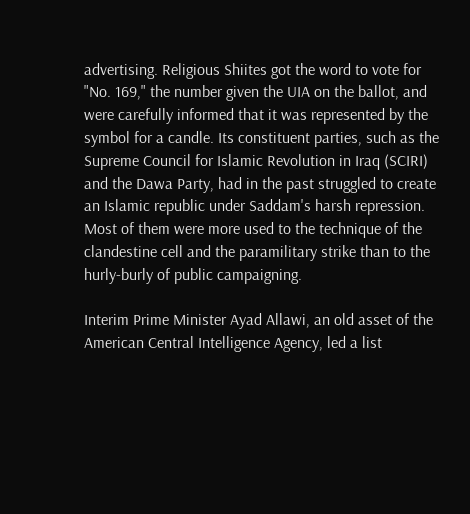advertising. Religious Shiites got the word to vote for "No. 169," the number given the UIA on the ballot, and were carefully informed that it was represented by the symbol for a candle. Its constituent parties, such as the Supreme Council for Islamic Revolution in Iraq (SCIRI) and the Dawa Party, had in the past struggled to create an Islamic republic under Saddam's harsh repression. Most of them were more used to the technique of the clandestine cell and the paramilitary strike than to the hurly-burly of public campaigning.

Interim Prime Minister Ayad Allawi, an old asset of the American Central Intelligence Agency, led a list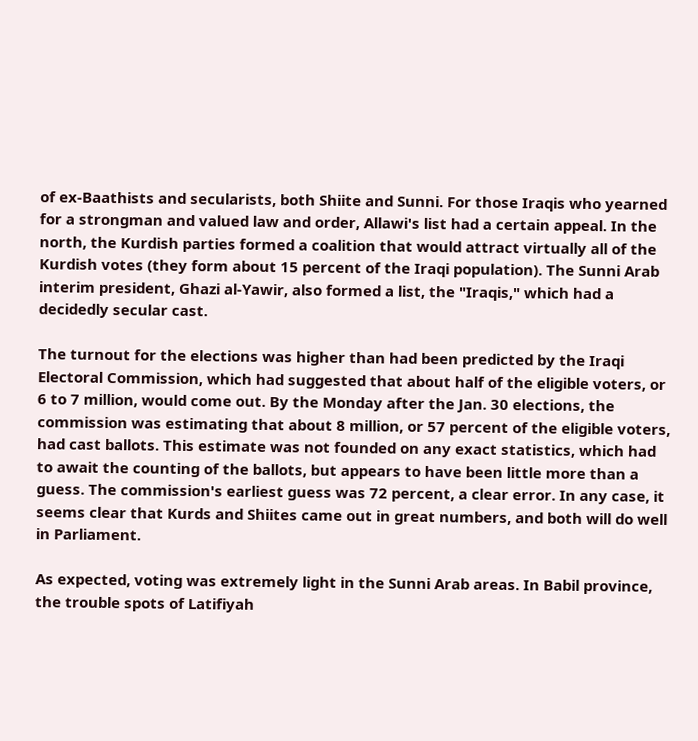of ex-Baathists and secularists, both Shiite and Sunni. For those Iraqis who yearned for a strongman and valued law and order, Allawi's list had a certain appeal. In the north, the Kurdish parties formed a coalition that would attract virtually all of the Kurdish votes (they form about 15 percent of the Iraqi population). The Sunni Arab interim president, Ghazi al-Yawir, also formed a list, the "Iraqis," which had a decidedly secular cast.

The turnout for the elections was higher than had been predicted by the Iraqi Electoral Commission, which had suggested that about half of the eligible voters, or 6 to 7 million, would come out. By the Monday after the Jan. 30 elections, the commission was estimating that about 8 million, or 57 percent of the eligible voters, had cast ballots. This estimate was not founded on any exact statistics, which had to await the counting of the ballots, but appears to have been little more than a guess. The commission's earliest guess was 72 percent, a clear error. In any case, it seems clear that Kurds and Shiites came out in great numbers, and both will do well in Parliament.

As expected, voting was extremely light in the Sunni Arab areas. In Babil province, the trouble spots of Latifiyah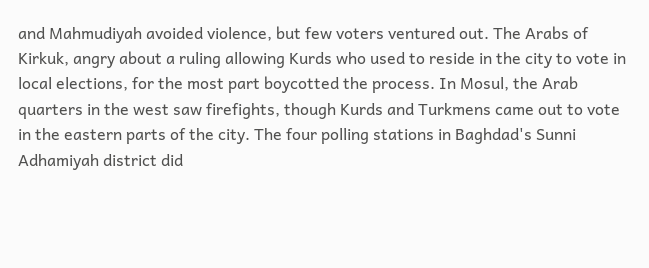and Mahmudiyah avoided violence, but few voters ventured out. The Arabs of Kirkuk, angry about a ruling allowing Kurds who used to reside in the city to vote in local elections, for the most part boycotted the process. In Mosul, the Arab quarters in the west saw firefights, though Kurds and Turkmens came out to vote in the eastern parts of the city. The four polling stations in Baghdad's Sunni Adhamiyah district did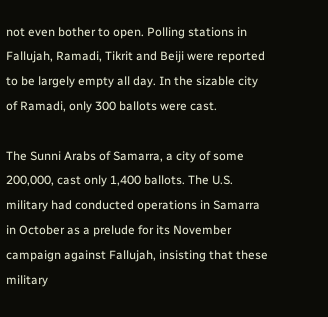not even bother to open. Polling stations in Fallujah, Ramadi, Tikrit and Beiji were reported to be largely empty all day. In the sizable city of Ramadi, only 300 ballots were cast.

The Sunni Arabs of Samarra, a city of some 200,000, cast only 1,400 ballots. The U.S. military had conducted operations in Samarra in October as a prelude for its November campaign against Fallujah, insisting that these military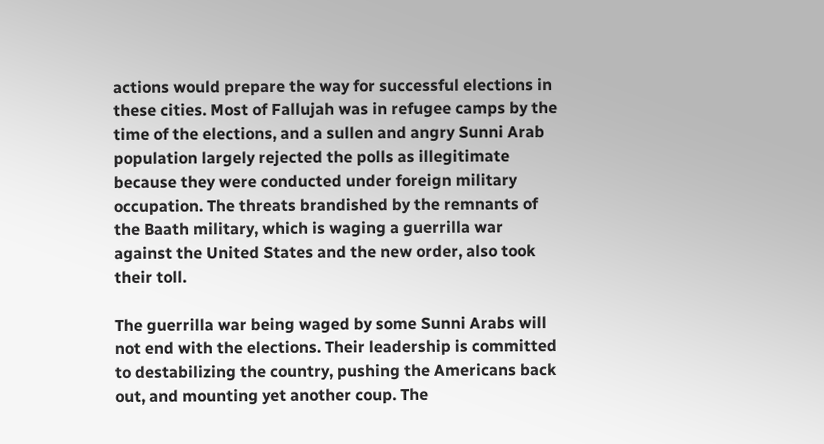actions would prepare the way for successful elections in these cities. Most of Fallujah was in refugee camps by the time of the elections, and a sullen and angry Sunni Arab population largely rejected the polls as illegitimate because they were conducted under foreign military occupation. The threats brandished by the remnants of the Baath military, which is waging a guerrilla war against the United States and the new order, also took their toll.

The guerrilla war being waged by some Sunni Arabs will not end with the elections. Their leadership is committed to destabilizing the country, pushing the Americans back out, and mounting yet another coup. The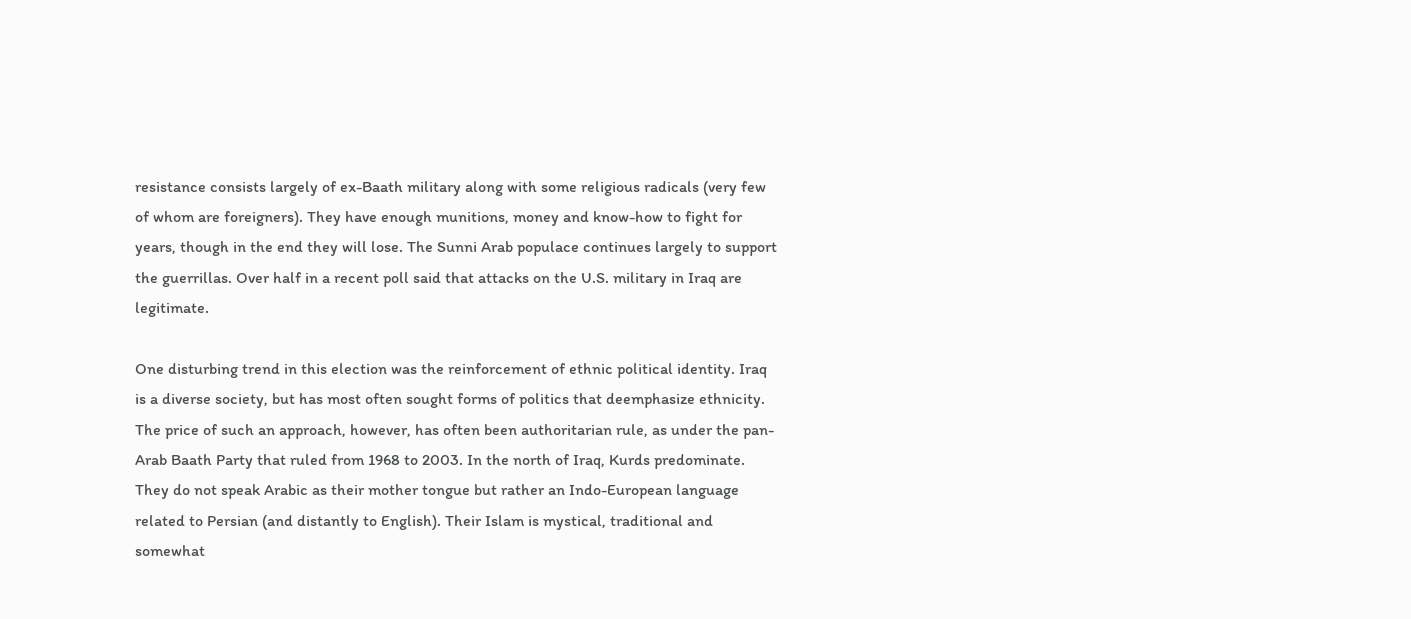resistance consists largely of ex-Baath military along with some religious radicals (very few of whom are foreigners). They have enough munitions, money and know-how to fight for years, though in the end they will lose. The Sunni Arab populace continues largely to support the guerrillas. Over half in a recent poll said that attacks on the U.S. military in Iraq are legitimate.

One disturbing trend in this election was the reinforcement of ethnic political identity. Iraq is a diverse society, but has most often sought forms of politics that deemphasize ethnicity. The price of such an approach, however, has often been authoritarian rule, as under the pan-Arab Baath Party that ruled from 1968 to 2003. In the north of Iraq, Kurds predominate. They do not speak Arabic as their mother tongue but rather an Indo-European language related to Persian (and distantly to English). Their Islam is mystical, traditional and somewhat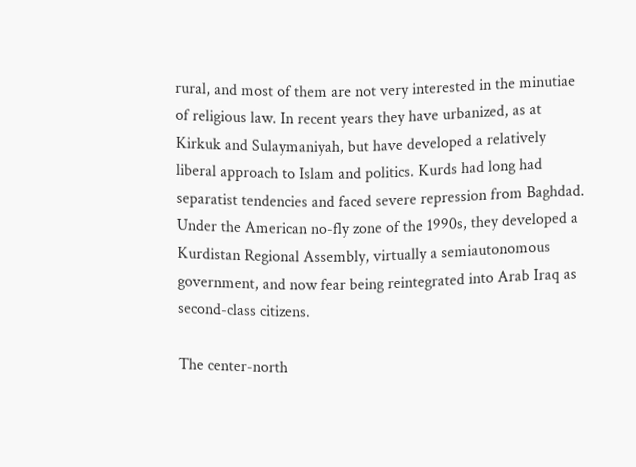rural, and most of them are not very interested in the minutiae of religious law. In recent years they have urbanized, as at Kirkuk and Sulaymaniyah, but have developed a relatively liberal approach to Islam and politics. Kurds had long had separatist tendencies and faced severe repression from Baghdad. Under the American no-fly zone of the 1990s, they developed a Kurdistan Regional Assembly, virtually a semiautonomous government, and now fear being reintegrated into Arab Iraq as second-class citizens.

The center-north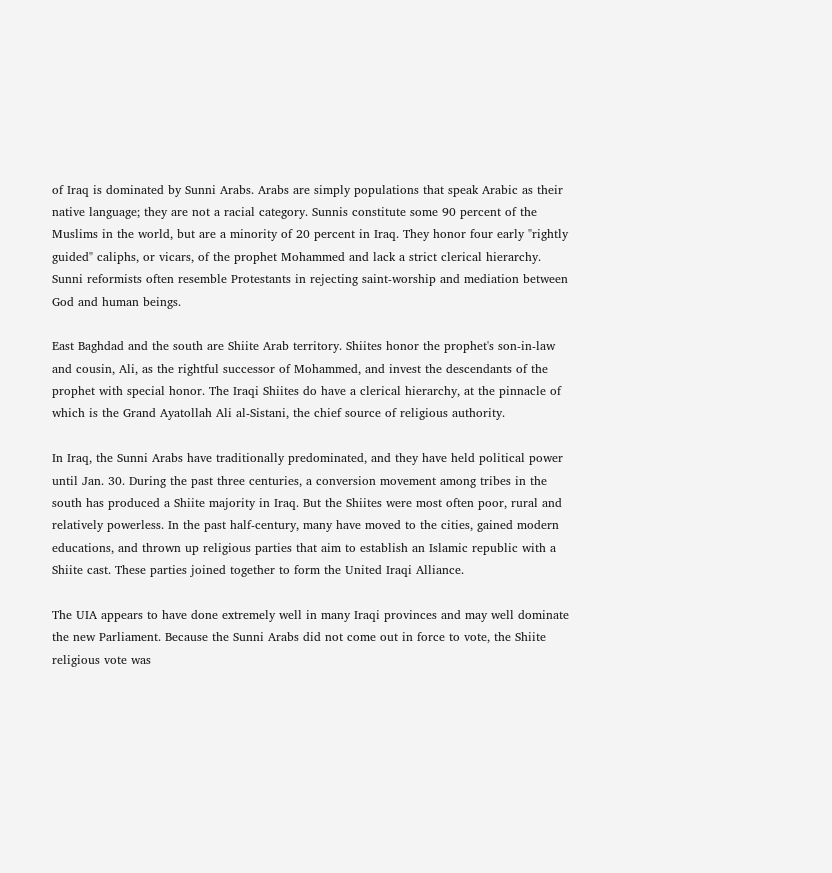of Iraq is dominated by Sunni Arabs. Arabs are simply populations that speak Arabic as their native language; they are not a racial category. Sunnis constitute some 90 percent of the Muslims in the world, but are a minority of 20 percent in Iraq. They honor four early "rightly guided" caliphs, or vicars, of the prophet Mohammed and lack a strict clerical hierarchy. Sunni reformists often resemble Protestants in rejecting saint-worship and mediation between God and human beings.

East Baghdad and the south are Shiite Arab territory. Shiites honor the prophet's son-in-law and cousin, Ali, as the rightful successor of Mohammed, and invest the descendants of the prophet with special honor. The Iraqi Shiites do have a clerical hierarchy, at the pinnacle of which is the Grand Ayatollah Ali al-Sistani, the chief source of religious authority.

In Iraq, the Sunni Arabs have traditionally predominated, and they have held political power until Jan. 30. During the past three centuries, a conversion movement among tribes in the south has produced a Shiite majority in Iraq. But the Shiites were most often poor, rural and relatively powerless. In the past half-century, many have moved to the cities, gained modern educations, and thrown up religious parties that aim to establish an Islamic republic with a Shiite cast. These parties joined together to form the United Iraqi Alliance.

The UIA appears to have done extremely well in many Iraqi provinces and may well dominate the new Parliament. Because the Sunni Arabs did not come out in force to vote, the Shiite religious vote was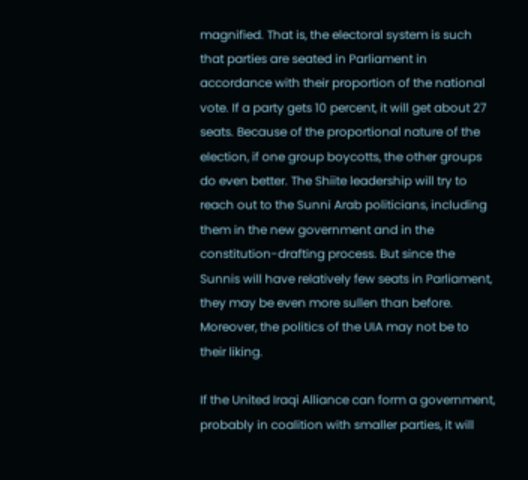magnified. That is, the electoral system is such that parties are seated in Parliament in accordance with their proportion of the national vote. If a party gets 10 percent, it will get about 27 seats. Because of the proportional nature of the election, if one group boycotts, the other groups do even better. The Shiite leadership will try to reach out to the Sunni Arab politicians, including them in the new government and in the constitution-drafting process. But since the Sunnis will have relatively few seats in Parliament, they may be even more sullen than before. Moreover, the politics of the UIA may not be to their liking.

If the United Iraqi Alliance can form a government, probably in coalition with smaller parties, it will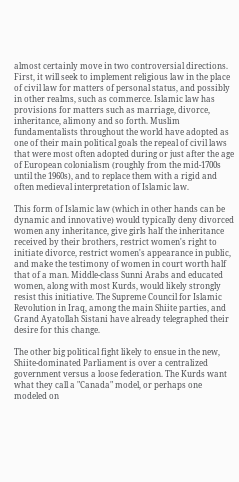almost certainly move in two controversial directions. First, it will seek to implement religious law in the place of civil law for matters of personal status, and possibly in other realms, such as commerce. Islamic law has provisions for matters such as marriage, divorce, inheritance, alimony and so forth. Muslim fundamentalists throughout the world have adopted as one of their main political goals the repeal of civil laws that were most often adopted during or just after the age of European colonialism (roughly from the mid-1700s until the 1960s), and to replace them with a rigid and often medieval interpretation of Islamic law.

This form of Islamic law (which in other hands can be dynamic and innovative) would typically deny divorced women any inheritance, give girls half the inheritance received by their brothers, restrict women's right to initiate divorce, restrict women's appearance in public, and make the testimony of women in court worth half that of a man. Middle-class Sunni Arabs and educated women, along with most Kurds, would likely strongly resist this initiative. The Supreme Council for Islamic Revolution in Iraq, among the main Shiite parties, and Grand Ayatollah Sistani have already telegraphed their desire for this change.

The other big political fight likely to ensue in the new, Shiite-dominated Parliament is over a centralized government versus a loose federation. The Kurds want what they call a "Canada" model, or perhaps one modeled on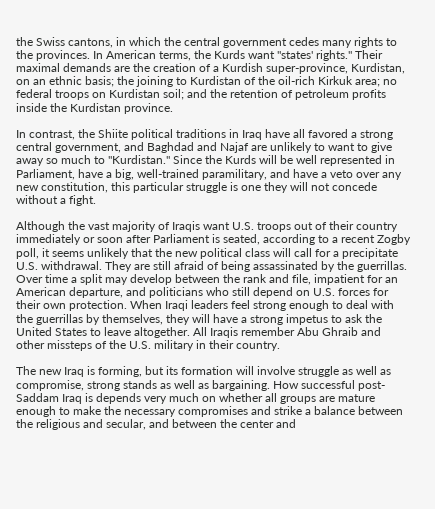the Swiss cantons, in which the central government cedes many rights to the provinces. In American terms, the Kurds want "states' rights." Their maximal demands are the creation of a Kurdish super-province, Kurdistan, on an ethnic basis; the joining to Kurdistan of the oil-rich Kirkuk area; no federal troops on Kurdistan soil; and the retention of petroleum profits inside the Kurdistan province.

In contrast, the Shiite political traditions in Iraq have all favored a strong central government, and Baghdad and Najaf are unlikely to want to give away so much to "Kurdistan." Since the Kurds will be well represented in Parliament, have a big, well-trained paramilitary, and have a veto over any new constitution, this particular struggle is one they will not concede without a fight.

Although the vast majority of Iraqis want U.S. troops out of their country immediately or soon after Parliament is seated, according to a recent Zogby poll, it seems unlikely that the new political class will call for a precipitate U.S. withdrawal. They are still afraid of being assassinated by the guerrillas. Over time a split may develop between the rank and file, impatient for an American departure, and politicians who still depend on U.S. forces for their own protection. When Iraqi leaders feel strong enough to deal with the guerrillas by themselves, they will have a strong impetus to ask the United States to leave altogether. All Iraqis remember Abu Ghraib and other missteps of the U.S. military in their country.

The new Iraq is forming, but its formation will involve struggle as well as compromise, strong stands as well as bargaining. How successful post-Saddam Iraq is depends very much on whether all groups are mature enough to make the necessary compromises and strike a balance between the religious and secular, and between the center and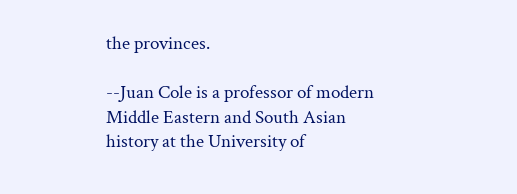the provinces.

--Juan Cole is a professor of modern Middle Eastern and South Asian history at the University of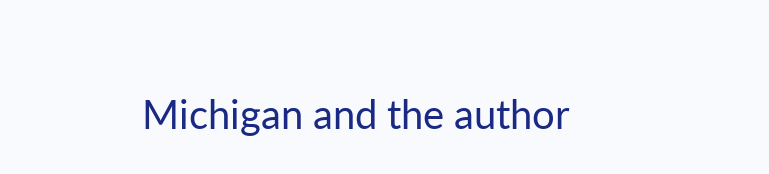Michigan and the author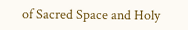of Sacred Space and Holy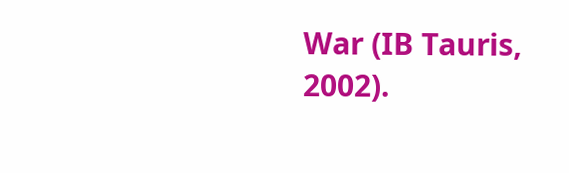War (IB Tauris, 2002).